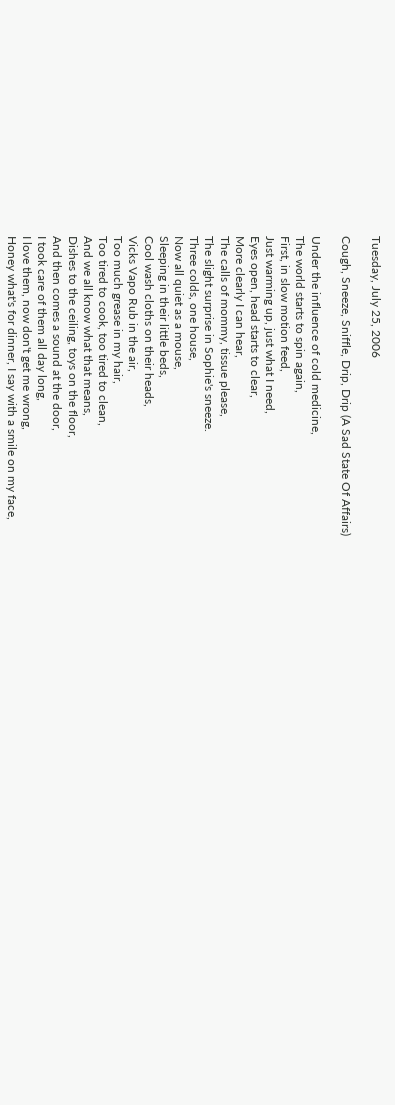Tuesday, July 25, 2006

Cough, Sneeze, Sniffle, Drip, Drip (A Sad State Of Affairs)

Under the influence of cold medicine,
The world starts to spin again,
First, in slow motion feed,
Just warming up, just what I need,
Eyes open, head starts to clear,
More clearly I can hear,
The calls of mommy, tissue please,
The slight surprise in Sophie's sneeze.
Three colds, one house,
Now all quiet as a mouse,
Sleeping in their little beds,
Cool wash cloths on their heads,
Vicks Vapo Rub in the air,
Too much grease in my hair,
Too tired to cook, too tired to clean,
And we all know what that means,
Dishes to the ceiling, toys on the floor,
And then comes a sound at the door,
I took care of them all day long,
I love them, now don't get me wrong,
Honey what's for dinner, I say with a smile on my face,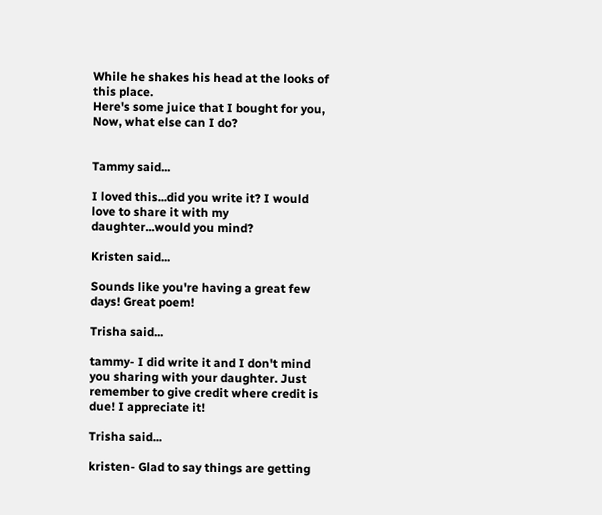While he shakes his head at the looks of this place.
Here's some juice that I bought for you,
Now, what else can I do?


Tammy said...

I loved this...did you write it? I would love to share it with my daughter...would you mind?

Kristen said...

Sounds like you're having a great few days! Great poem!

Trisha said...

tammy- I did write it and I don't mind you sharing with your daughter. Just remember to give credit where credit is due! I appreciate it!

Trisha said...

kristen- Glad to say things are getting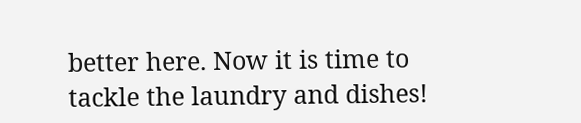better here. Now it is time to tackle the laundry and dishes!